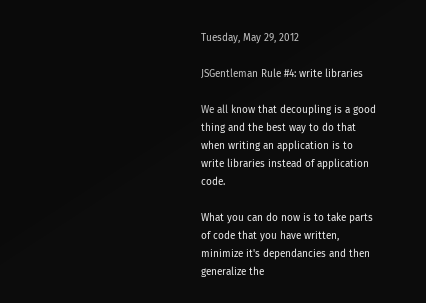Tuesday, May 29, 2012

JSGentleman Rule #4: write libraries

We all know that decoupling is a good thing and the best way to do that when writing an application is to write libraries instead of application code.

What you can do now is to take parts of code that you have written, minimize it's dependancies and then generalize the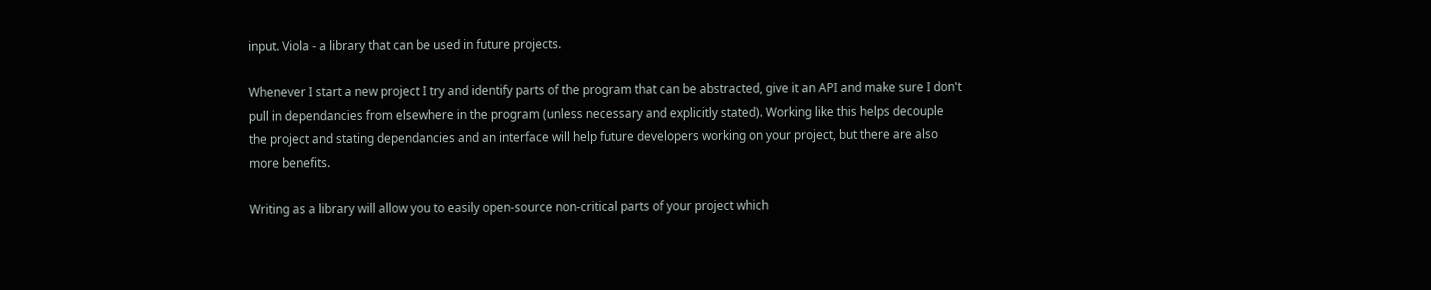input. Viola - a library that can be used in future projects.

Whenever I start a new project I try and identify parts of the program that can be abstracted, give it an API and make sure I don't pull in dependancies from elsewhere in the program (unless necessary and explicitly stated). Working like this helps decouple the project and stating dependancies and an interface will help future developers working on your project, but there are also more benefits.

Writing as a library will allow you to easily open-source non-critical parts of your project which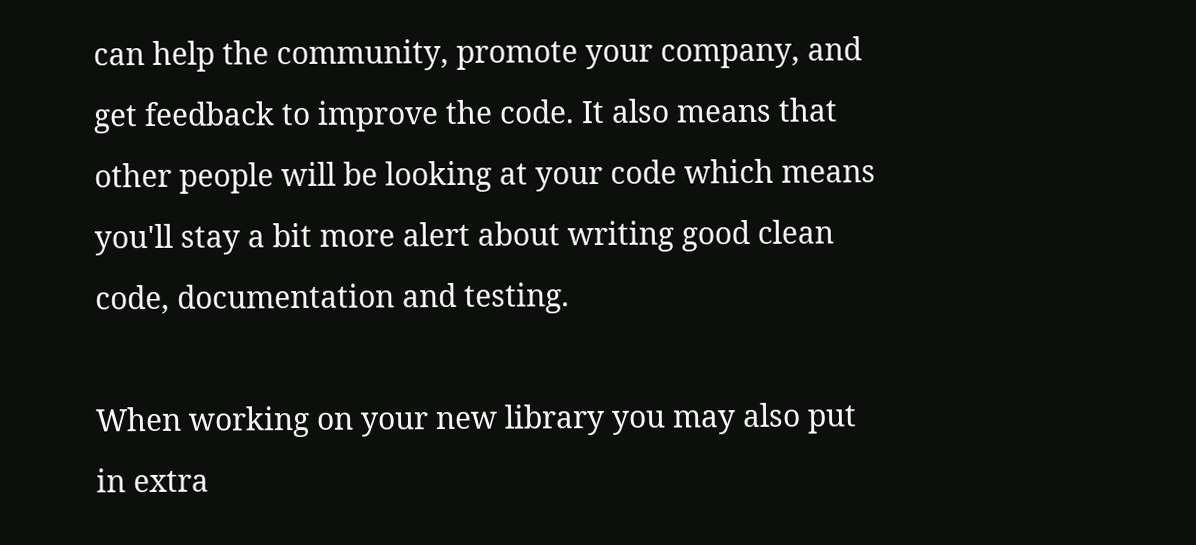can help the community, promote your company, and get feedback to improve the code. It also means that other people will be looking at your code which means you'll stay a bit more alert about writing good clean code, documentation and testing.

When working on your new library you may also put in extra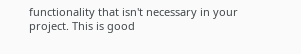functionality that isn't necessary in your project. This is good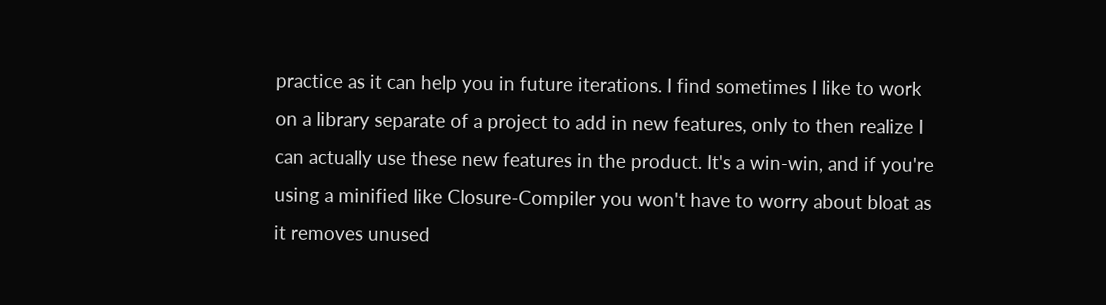practice as it can help you in future iterations. I find sometimes I like to work on a library separate of a project to add in new features, only to then realize I can actually use these new features in the product. It's a win-win, and if you're using a minified like Closure-Compiler you won't have to worry about bloat as it removes unused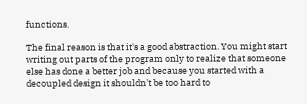functions.

The final reason is that it's a good abstraction. You might start writing out parts of the program only to realize that someone else has done a better job and because you started with a decoupled design it shouldn't be too hard to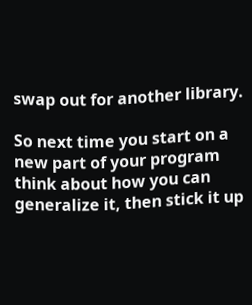swap out for another library.

So next time you start on a new part of your program think about how you can generalize it, then stick it up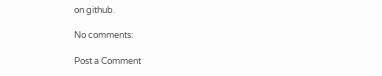on github.

No comments:

Post a Comment